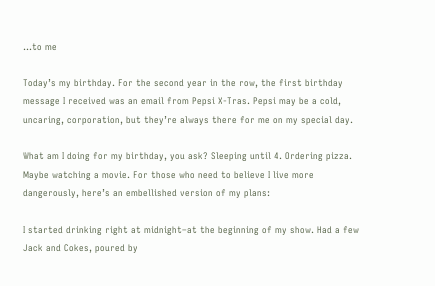…to me

Today’s my birthday. For the second year in the row, the first birthday message I received was an email from Pepsi X-Tras. Pepsi may be a cold, uncaring, corporation, but they’re always there for me on my special day.

What am I doing for my birthday, you ask? Sleeping until 4. Ordering pizza. Maybe watching a movie. For those who need to believe I live more dangerously, here’s an embellished version of my plans:

I started drinking right at midnight–at the beginning of my show. Had a few Jack and Cokes, poured by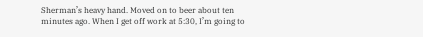Sherman’s heavy hand. Moved on to beer about ten minutes ago. When I get off work at 5:30, I’m going to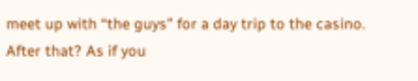meet up with “the guys” for a day trip to the casino. After that? As if you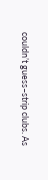couldn’t guess–strip clubs. As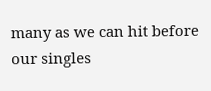many as we can hit before our singles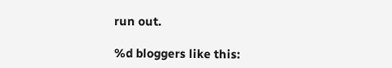run out.

%d bloggers like this: